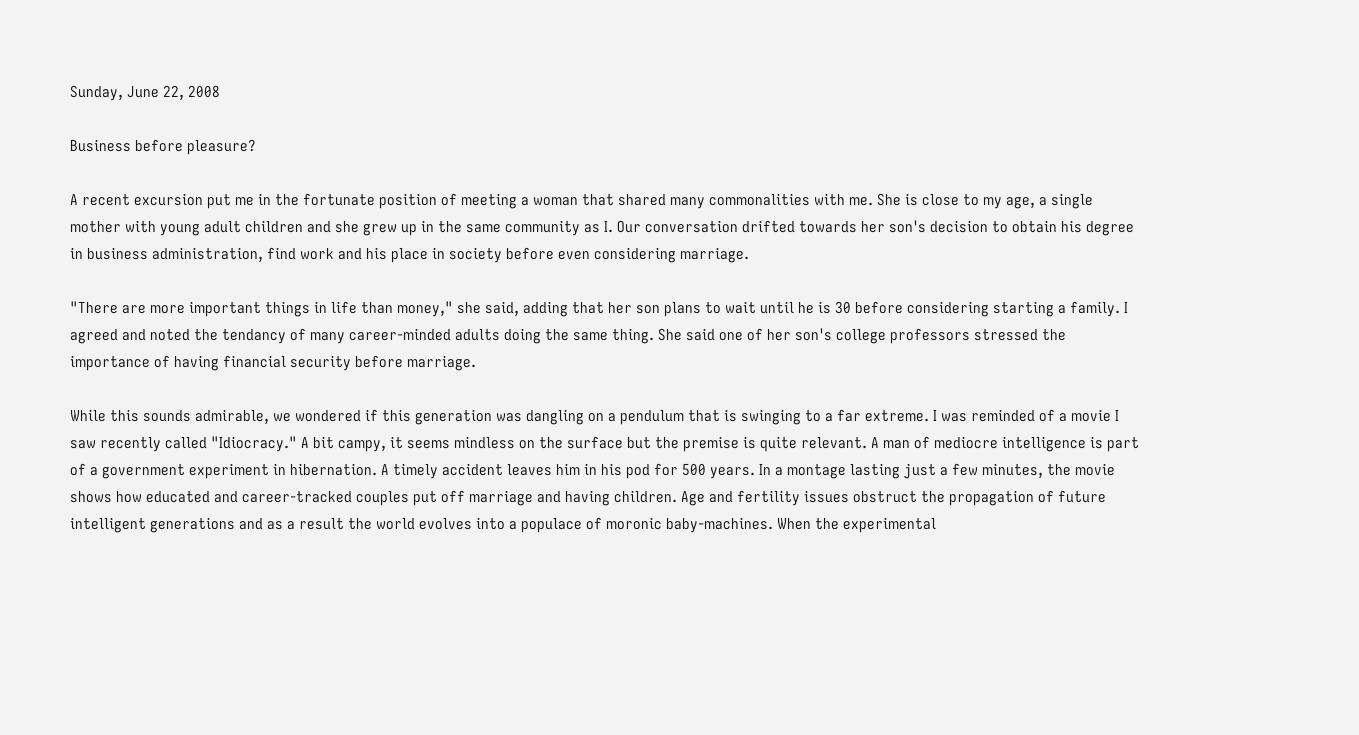Sunday, June 22, 2008

Business before pleasure?

A recent excursion put me in the fortunate position of meeting a woman that shared many commonalities with me. She is close to my age, a single mother with young adult children and she grew up in the same community as I. Our conversation drifted towards her son's decision to obtain his degree in business administration, find work and his place in society before even considering marriage.

"There are more important things in life than money," she said, adding that her son plans to wait until he is 30 before considering starting a family. I agreed and noted the tendancy of many career-minded adults doing the same thing. She said one of her son's college professors stressed the importance of having financial security before marriage.

While this sounds admirable, we wondered if this generation was dangling on a pendulum that is swinging to a far extreme. I was reminded of a movie I saw recently called "Idiocracy." A bit campy, it seems mindless on the surface but the premise is quite relevant. A man of mediocre intelligence is part of a government experiment in hibernation. A timely accident leaves him in his pod for 500 years. In a montage lasting just a few minutes, the movie shows how educated and career-tracked couples put off marriage and having children. Age and fertility issues obstruct the propagation of future intelligent generations and as a result the world evolves into a populace of moronic baby-machines. When the experimental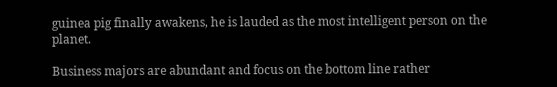guinea pig finally awakens, he is lauded as the most intelligent person on the planet.

Business majors are abundant and focus on the bottom line rather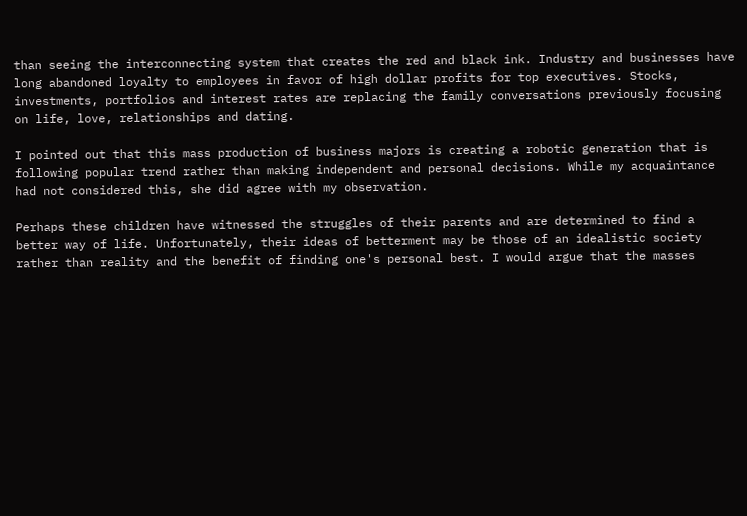than seeing the interconnecting system that creates the red and black ink. Industry and businesses have long abandoned loyalty to employees in favor of high dollar profits for top executives. Stocks, investments, portfolios and interest rates are replacing the family conversations previously focusing on life, love, relationships and dating.

I pointed out that this mass production of business majors is creating a robotic generation that is following popular trend rather than making independent and personal decisions. While my acquaintance had not considered this, she did agree with my observation.

Perhaps these children have witnessed the struggles of their parents and are determined to find a better way of life. Unfortunately, their ideas of betterment may be those of an idealistic society rather than reality and the benefit of finding one's personal best. I would argue that the masses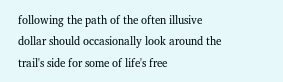following the path of the often illusive dollar should occasionally look around the trail's side for some of life's free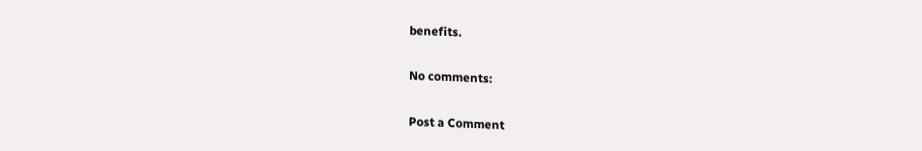benefits.

No comments:

Post a Comment